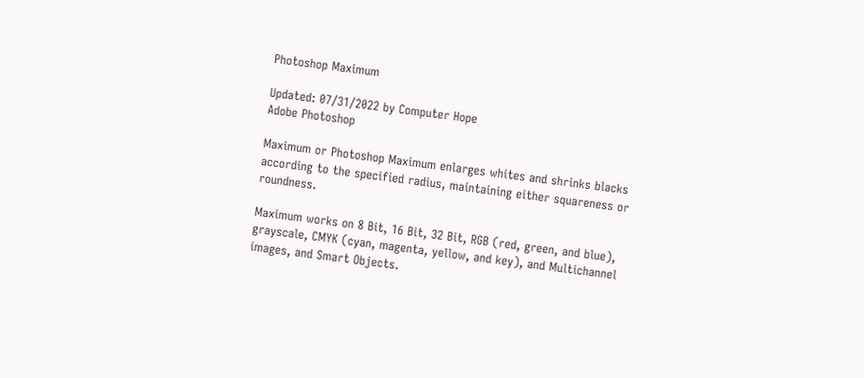Photoshop Maximum

Updated: 07/31/2022 by Computer Hope
Adobe Photoshop

Maximum or Photoshop Maximum enlarges whites and shrinks blacks according to the specified radius, maintaining either squareness or roundness.

Maximum works on 8 Bit, 16 Bit, 32 Bit, RGB (red, green, and blue), grayscale, CMYK (cyan, magenta, yellow, and key), and Multichannel images, and Smart Objects.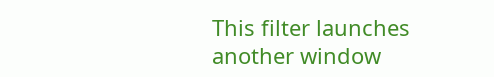This filter launches another window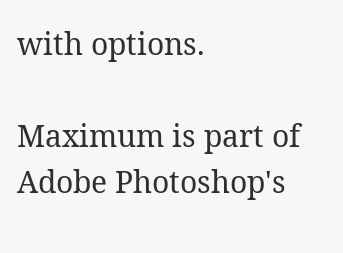with options.

Maximum is part of Adobe Photoshop's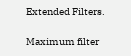Extended Filters.

Maximum filter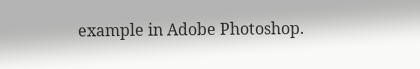example in Adobe Photoshop.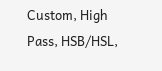Custom, High Pass, HSB/HSL,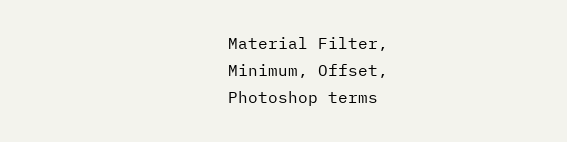Material Filter, Minimum, Offset, Photoshop terms